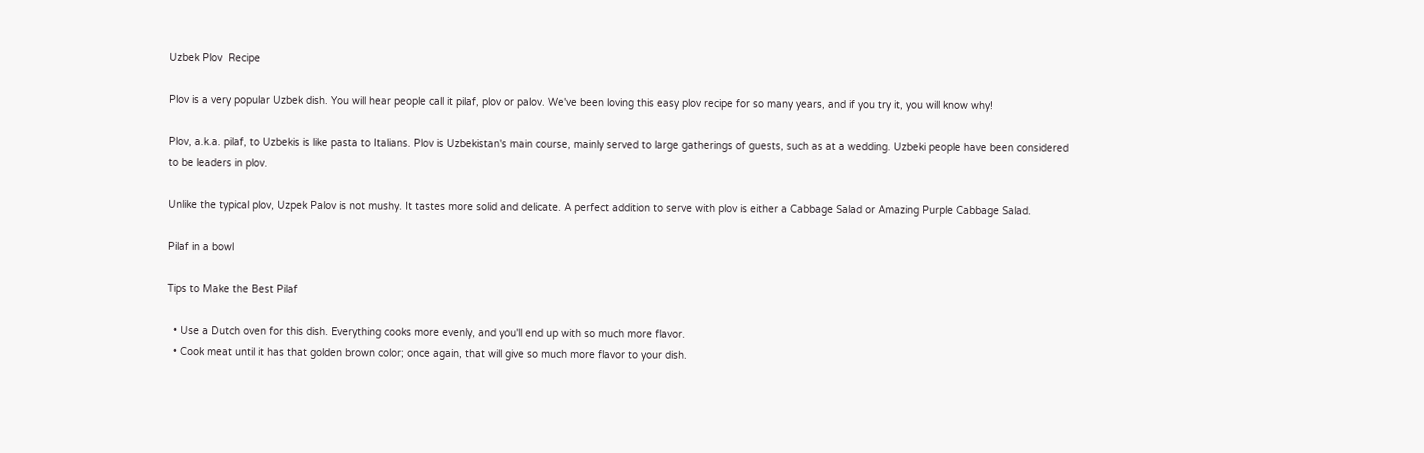Uzbek Plov  Recipe

Plov is a very popular Uzbek dish. You will hear people call it pilaf, plov or palov. We've been loving this easy plov recipe for so many years, and if you try it, you will know why!

Plov, a.k.a. pilaf, to Uzbekis is like pasta to Italians. Plov is Uzbekistan's main course, mainly served to large gatherings of guests, such as at a wedding. Uzbeki people have been considered to be leaders in plov.

Unlike the typical plov, Uzpek Palov is not mushy. It tastes more solid and delicate. A perfect addition to serve with plov is either a Cabbage Salad or Amazing Purple Cabbage Salad.

Pilaf in a bowl

Tips to Make the Best Pilaf

  • Use a Dutch oven for this dish. Everything cooks more evenly, and you'll end up with so much more flavor.
  • Cook meat until it has that golden brown color; once again, that will give so much more flavor to your dish.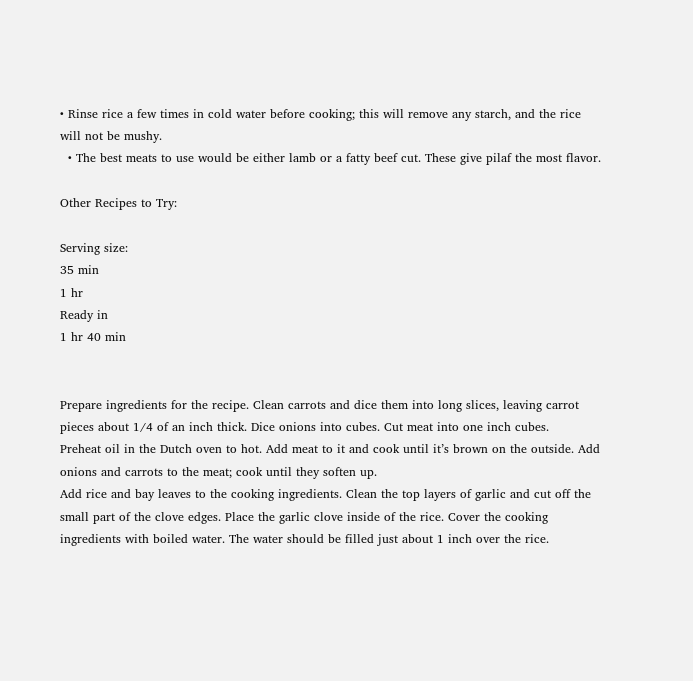• Rinse rice a few times in cold water before cooking; this will remove any starch, and the rice will not be mushy.
  • The best meats to use would be either lamb or a fatty beef cut. These give pilaf the most flavor.

Other Recipes to Try:

Serving size:
35 min
1 hr
Ready in
1 hr 40 min


Prepare ingredients for the recipe. Clean carrots and dice them into long slices, leaving carrot pieces about 1/4 of an inch thick. Dice onions into cubes. Cut meat into one inch cubes.
Preheat oil in the Dutch oven to hot. Add meat to it and cook until it’s brown on the outside. Add onions and carrots to the meat; cook until they soften up.
Add rice and bay leaves to the cooking ingredients. Clean the top layers of garlic and cut off the small part of the clove edges. Place the garlic clove inside of the rice. Cover the cooking ingredients with boiled water. The water should be filled just about 1 inch over the rice.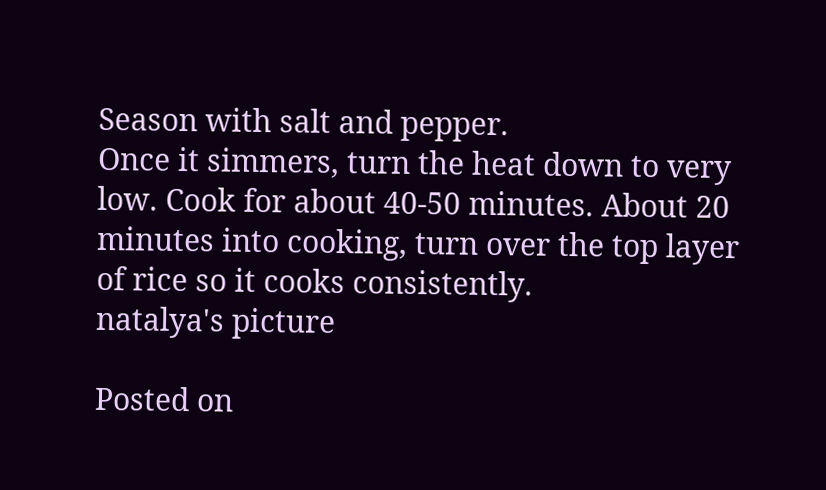Season with salt and pepper.
Once it simmers, turn the heat down to very low. Cook for about 40-50 minutes. About 20 minutes into cooking, turn over the top layer of rice so it cooks consistently.
natalya's picture

Posted on